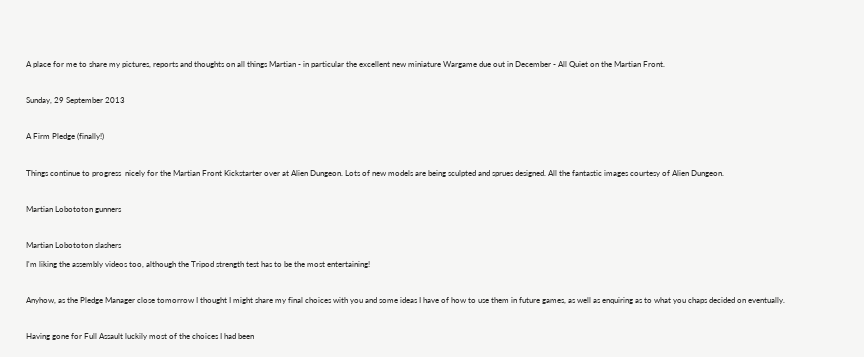A place for me to share my pictures, reports and thoughts on all things Martian - in particular the excellent new miniature Wargame due out in December - All Quiet on the Martian Front.

Sunday, 29 September 2013

A Firm Pledge (finally!)

Things continue to progress  nicely for the Martian Front Kickstarter over at Alien Dungeon. Lots of new models are being sculpted and sprues designed. All the fantastic images courtesy of Alien Dungeon.

Martian Lobototon gunners

Martian Lobototon slashers
I'm liking the assembly videos too, although the Tripod strength test has to be the most entertaining!

Anyhow, as the Pledge Manager close tomorrow I thought I might share my final choices with you and some ideas I have of how to use them in future games, as well as enquiring as to what you chaps decided on eventually.

Having gone for Full Assault luckily most of the choices I had been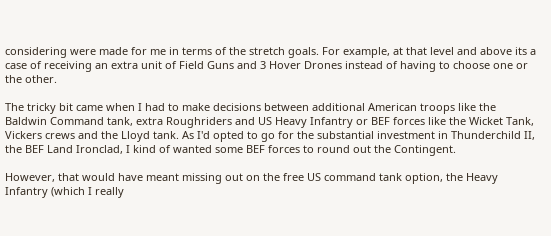considering were made for me in terms of the stretch goals. For example, at that level and above its a case of receiving an extra unit of Field Guns and 3 Hover Drones instead of having to choose one or the other.

The tricky bit came when I had to make decisions between additional American troops like the Baldwin Command tank, extra Roughriders and US Heavy Infantry or BEF forces like the Wicket Tank, Vickers crews and the Lloyd tank. As I'd opted to go for the substantial investment in Thunderchild II, the BEF Land Ironclad, I kind of wanted some BEF forces to round out the Contingent.

However, that would have meant missing out on the free US command tank option, the Heavy Infantry (which I really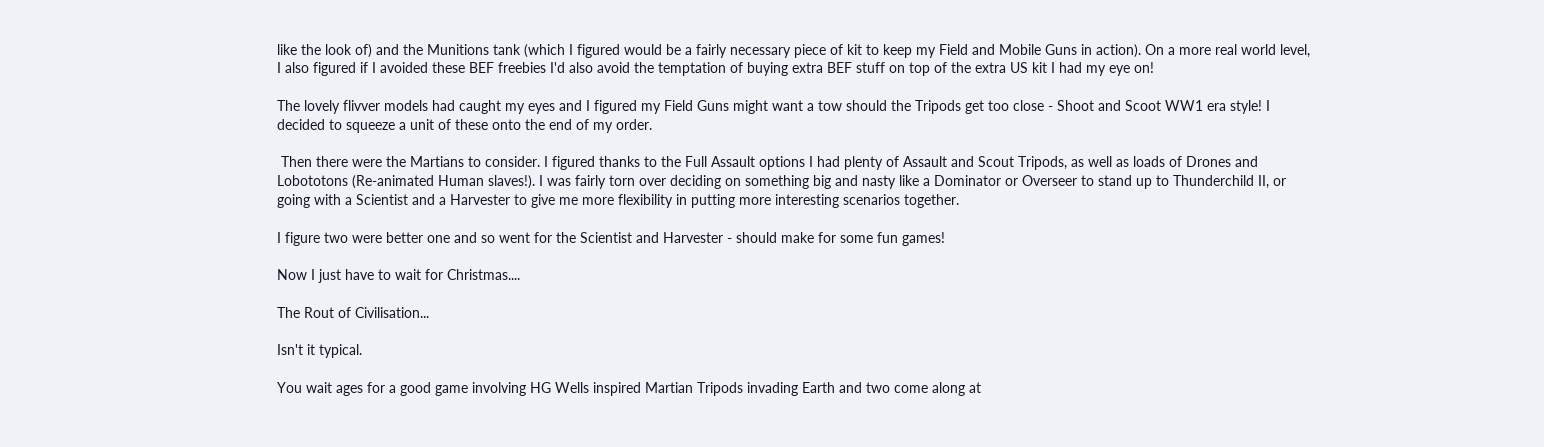like the look of) and the Munitions tank (which I figured would be a fairly necessary piece of kit to keep my Field and Mobile Guns in action). On a more real world level, I also figured if I avoided these BEF freebies I'd also avoid the temptation of buying extra BEF stuff on top of the extra US kit I had my eye on!

The lovely flivver models had caught my eyes and I figured my Field Guns might want a tow should the Tripods get too close - Shoot and Scoot WW1 era style! I decided to squeeze a unit of these onto the end of my order.

 Then there were the Martians to consider. I figured thanks to the Full Assault options I had plenty of Assault and Scout Tripods, as well as loads of Drones and Lobototons (Re-animated Human slaves!). I was fairly torn over deciding on something big and nasty like a Dominator or Overseer to stand up to Thunderchild II, or going with a Scientist and a Harvester to give me more flexibility in putting more interesting scenarios together.

I figure two were better one and so went for the Scientist and Harvester - should make for some fun games!

Now I just have to wait for Christmas....

The Rout of Civilisation...

Isn't it typical.

You wait ages for a good game involving HG Wells inspired Martian Tripods invading Earth and two come along at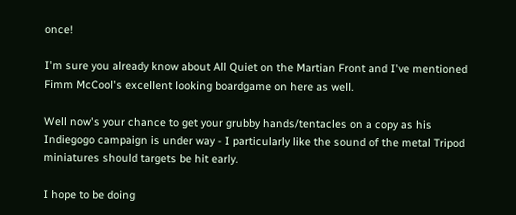once!

I'm sure you already know about All Quiet on the Martian Front and I've mentioned Fimm McCool's excellent looking boardgame on here as well.

Well now's your chance to get your grubby hands/tentacles on a copy as his Indiegogo campaign is under way - I particularly like the sound of the metal Tripod miniatures should targets be hit early.

I hope to be doing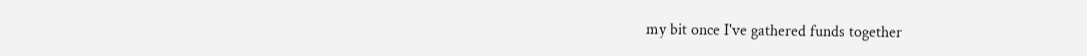my bit once I've gathered funds together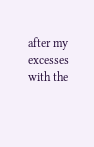after my excesses with the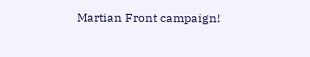Martian Front campaign!